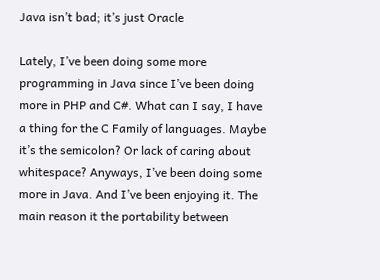Java isn’t bad; it’s just Oracle

Lately, I’ve been doing some more programming in Java since I’ve been doing more in PHP and C#. What can I say, I have a thing for the C Family of languages. Maybe it’s the semicolon? Or lack of caring about whitespace? Anyways, I’ve been doing some more in Java. And I’ve been enjoying it. The main reason it the portability between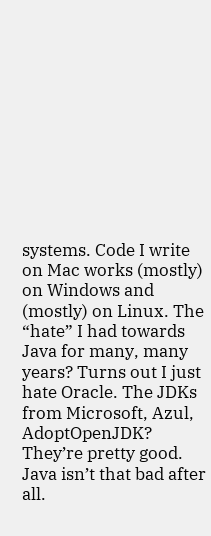systems. Code I write on Mac works (mostly) on Windows and (mostly) on Linux. The “hate” I had towards Java for many, many years? Turns out I just hate Oracle. The JDKs from Microsoft, Azul, AdoptOpenJDK? They’re pretty good. Java isn’t that bad after all.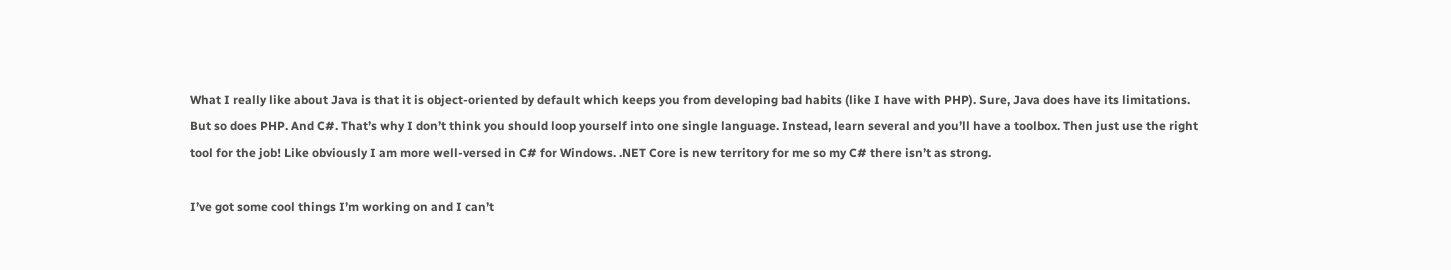What I really like about Java is that it is object-oriented by default which keeps you from developing bad habits (like I have with PHP). Sure, Java does have its limitations. But so does PHP. And C#. That’s why I don’t think you should loop yourself into one single language. Instead, learn several and you’ll have a toolbox. Then just use the right tool for the job! Like obviously I am more well-versed in C# for Windows. .NET Core is new territory for me so my C# there isn’t as strong.

I’ve got some cool things I’m working on and I can’t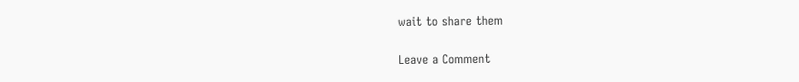wait to share them

Leave a Comment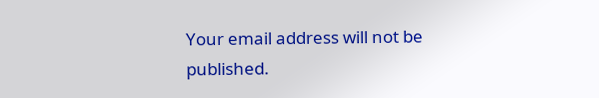Your email address will not be published.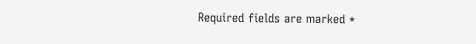Required fields are marked *